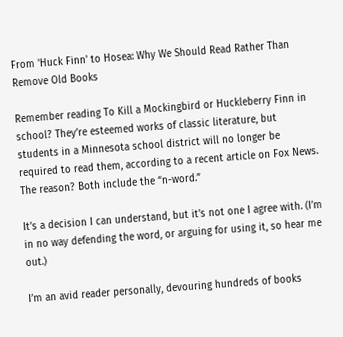From 'Huck Finn' to Hosea: Why We Should Read Rather Than Remove Old Books

Remember reading To Kill a Mockingbird or Huckleberry Finn in school? They’re esteemed works of classic literature, but students in a Minnesota school district will no longer be required to read them, according to a recent article on Fox News. The reason? Both include the “n-word.”

It’s a decision I can understand, but it’s not one I agree with. (I’m in no way defending the word, or arguing for using it, so hear me out.)

I’m an avid reader personally, devouring hundreds of books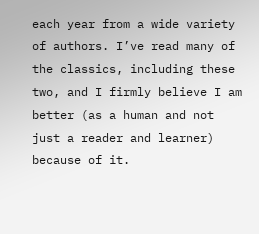each year from a wide variety of authors. I’ve read many of the classics, including these two, and I firmly believe I am better (as a human and not just a reader and learner) because of it.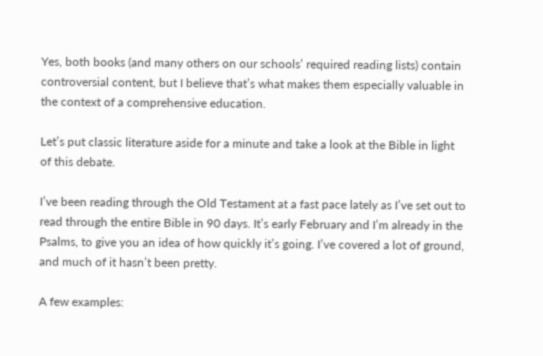Yes, both books (and many others on our schools’ required reading lists) contain controversial content, but I believe that’s what makes them especially valuable in the context of a comprehensive education.

Let’s put classic literature aside for a minute and take a look at the Bible in light of this debate.

I’ve been reading through the Old Testament at a fast pace lately as I’ve set out to read through the entire Bible in 90 days. It’s early February and I’m already in the Psalms, to give you an idea of how quickly it’s going. I’ve covered a lot of ground, and much of it hasn’t been pretty.

A few examples: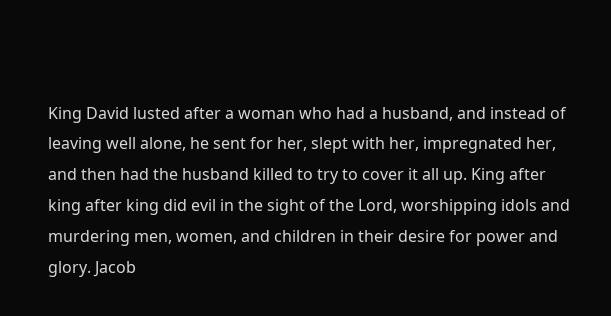King David lusted after a woman who had a husband, and instead of leaving well alone, he sent for her, slept with her, impregnated her, and then had the husband killed to try to cover it all up. King after king after king did evil in the sight of the Lord, worshipping idols and murdering men, women, and children in their desire for power and glory. Jacob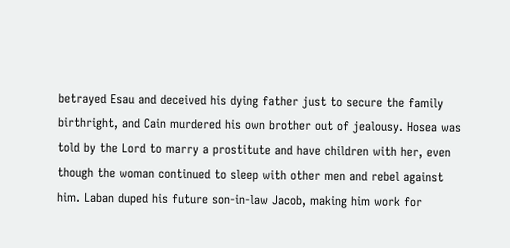betrayed Esau and deceived his dying father just to secure the family birthright, and Cain murdered his own brother out of jealousy. Hosea was told by the Lord to marry a prostitute and have children with her, even though the woman continued to sleep with other men and rebel against him. Laban duped his future son-in-law Jacob, making him work for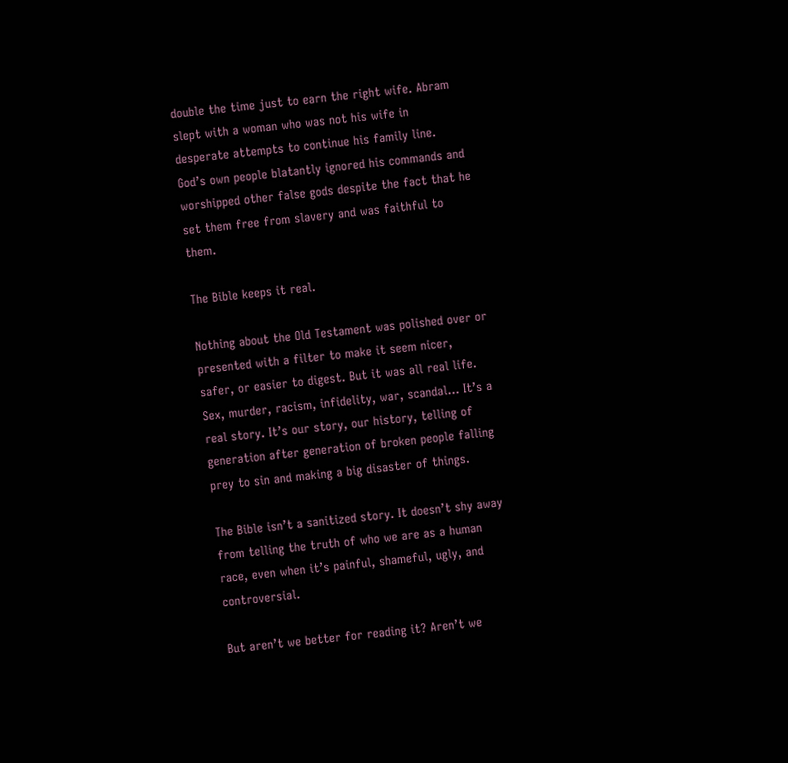double the time just to earn the right wife. Abram slept with a woman who was not his wife in desperate attempts to continue his family line. God’s own people blatantly ignored his commands and worshipped other false gods despite the fact that he set them free from slavery and was faithful to them.

The Bible keeps it real.

Nothing about the Old Testament was polished over or presented with a filter to make it seem nicer, safer, or easier to digest. But it was all real life. Sex, murder, racism, infidelity, war, scandal... It’s a real story. It’s our story, our history, telling of generation after generation of broken people falling prey to sin and making a big disaster of things.

The Bible isn’t a sanitized story. It doesn’t shy away from telling the truth of who we are as a human race, even when it’s painful, shameful, ugly, and controversial.

But aren’t we better for reading it? Aren’t we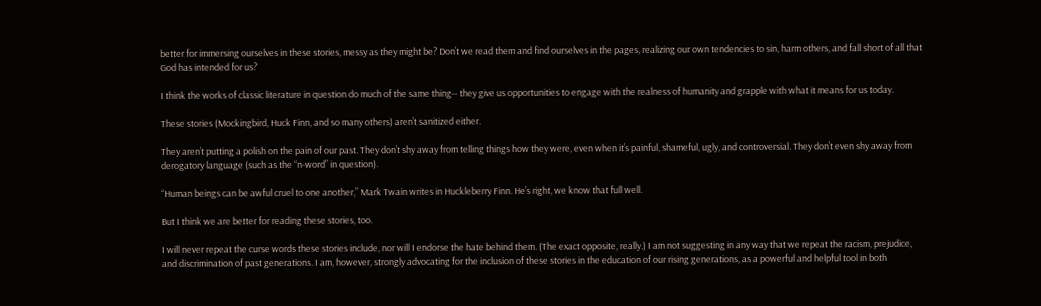better for immersing ourselves in these stories, messy as they might be? Don’t we read them and find ourselves in the pages, realizing our own tendencies to sin, harm others, and fall short of all that God has intended for us?

I think the works of classic literature in question do much of the same thing-- they give us opportunities to engage with the realness of humanity and grapple with what it means for us today.

These stories (Mockingbird, Huck Finn, and so many others) aren’t sanitized either.

They aren’t putting a polish on the pain of our past. They don’t shy away from telling things how they were, even when it’s painful, shameful, ugly, and controversial. They don’t even shy away from derogatory language (such as the “n-word” in question).

“Human beings can be awful cruel to one another,” Mark Twain writes in Huckleberry Finn. He’s right, we know that full well.

But I think we are better for reading these stories, too.

I will never repeat the curse words these stories include, nor will I endorse the hate behind them. (The exact opposite, really.) I am not suggesting in any way that we repeat the racism, prejudice, and discrimination of past generations. I am, however, strongly advocating for the inclusion of these stories in the education of our rising generations, as a powerful and helpful tool in both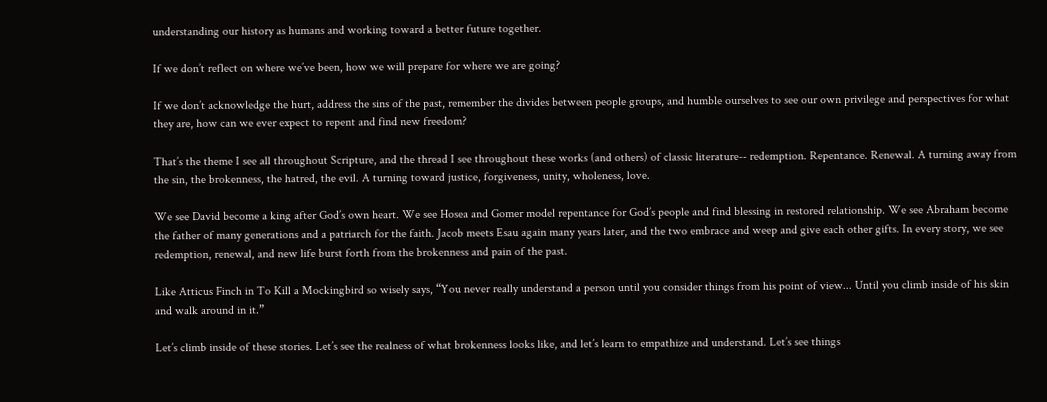understanding our history as humans and working toward a better future together.

If we don’t reflect on where we’ve been, how we will prepare for where we are going?

If we don’t acknowledge the hurt, address the sins of the past, remember the divides between people groups, and humble ourselves to see our own privilege and perspectives for what they are, how can we ever expect to repent and find new freedom?

That’s the theme I see all throughout Scripture, and the thread I see throughout these works (and others) of classic literature-- redemption. Repentance. Renewal. A turning away from the sin, the brokenness, the hatred, the evil. A turning toward justice, forgiveness, unity, wholeness, love.

We see David become a king after God’s own heart. We see Hosea and Gomer model repentance for God’s people and find blessing in restored relationship. We see Abraham become the father of many generations and a patriarch for the faith. Jacob meets Esau again many years later, and the two embrace and weep and give each other gifts. In every story, we see redemption, renewal, and new life burst forth from the brokenness and pain of the past.

Like Atticus Finch in To Kill a Mockingbird so wisely says, “You never really understand a person until you consider things from his point of view... Until you climb inside of his skin and walk around in it.”

Let’s climb inside of these stories. Let’s see the realness of what brokenness looks like, and let’s learn to empathize and understand. Let’s see things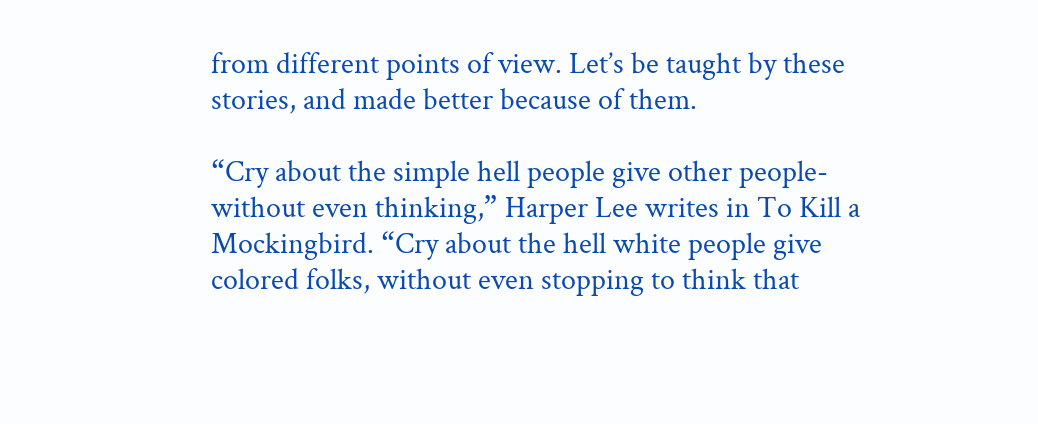from different points of view. Let’s be taught by these stories, and made better because of them.

“Cry about the simple hell people give other people- without even thinking,” Harper Lee writes in To Kill a Mockingbird. “Cry about the hell white people give colored folks, without even stopping to think that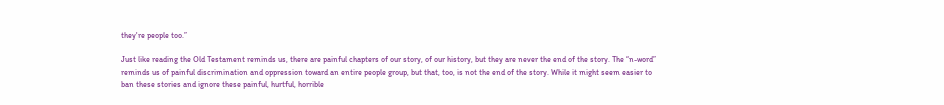they're people too.”

Just like reading the Old Testament reminds us, there are painful chapters of our story, of our history, but they are never the end of the story. The “n-word” reminds us of painful discrimination and oppression toward an entire people group, but that, too, is not the end of the story. While it might seem easier to ban these stories and ignore these painful, hurtful, horrible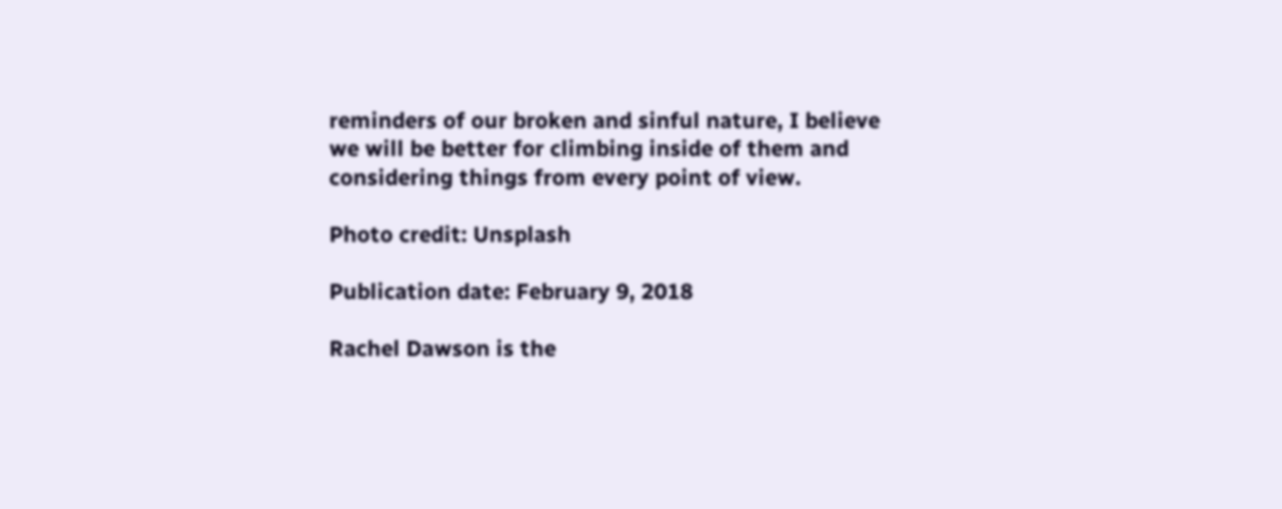reminders of our broken and sinful nature, I believe we will be better for climbing inside of them and considering things from every point of view.

Photo credit: Unsplash

Publication date: February 9, 2018

Rachel Dawson is the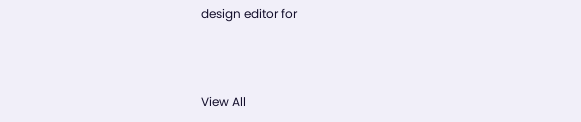design editor for



View All